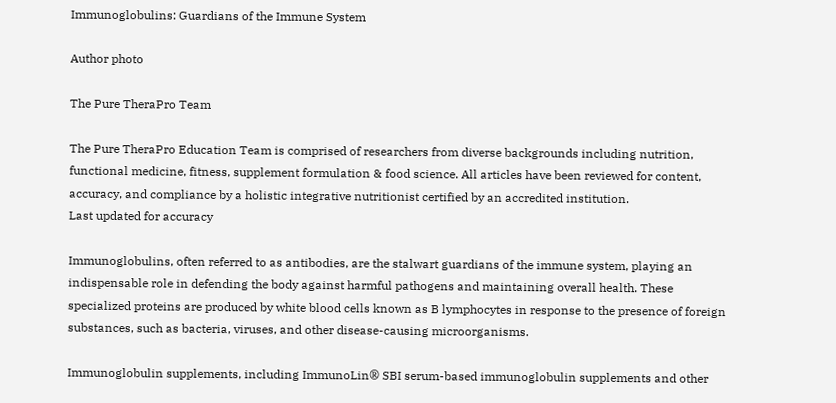Immunoglobulins: Guardians of the Immune System

Author photo

The Pure TheraPro Team

The Pure TheraPro Education Team is comprised of researchers from diverse backgrounds including nutrition, functional medicine, fitness, supplement formulation & food science. All articles have been reviewed for content, accuracy, and compliance by a holistic integrative nutritionist certified by an accredited institution.
Last updated for accuracy

Immunoglobulins, often referred to as antibodies, are the stalwart guardians of the immune system, playing an indispensable role in defending the body against harmful pathogens and maintaining overall health. These specialized proteins are produced by white blood cells known as B lymphocytes in response to the presence of foreign substances, such as bacteria, viruses, and other disease-causing microorganisms.

Immunoglobulin supplements, including ImmunoLin® SBI serum-based immunoglobulin supplements and other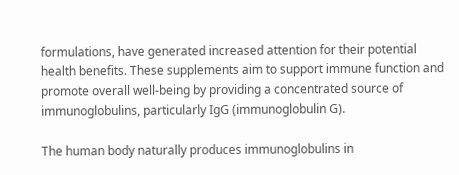formulations, have generated increased attention for their potential health benefits. These supplements aim to support immune function and promote overall well-being by providing a concentrated source of immunoglobulins, particularly IgG (immunoglobulin G).

The human body naturally produces immunoglobulins in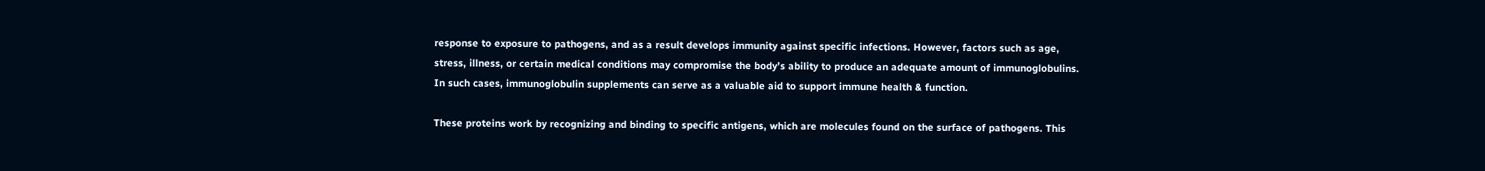response to exposure to pathogens, and as a result develops immunity against specific infections. However, factors such as age, stress, illness, or certain medical conditions may compromise the body’s ability to produce an adequate amount of immunoglobulins. In such cases, immunoglobulin supplements can serve as a valuable aid to support immune health & function.

These proteins work by recognizing and binding to specific antigens, which are molecules found on the surface of pathogens. This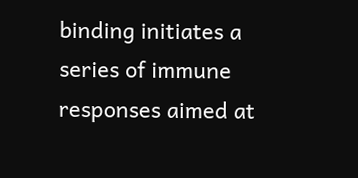binding initiates a series of immune responses aimed at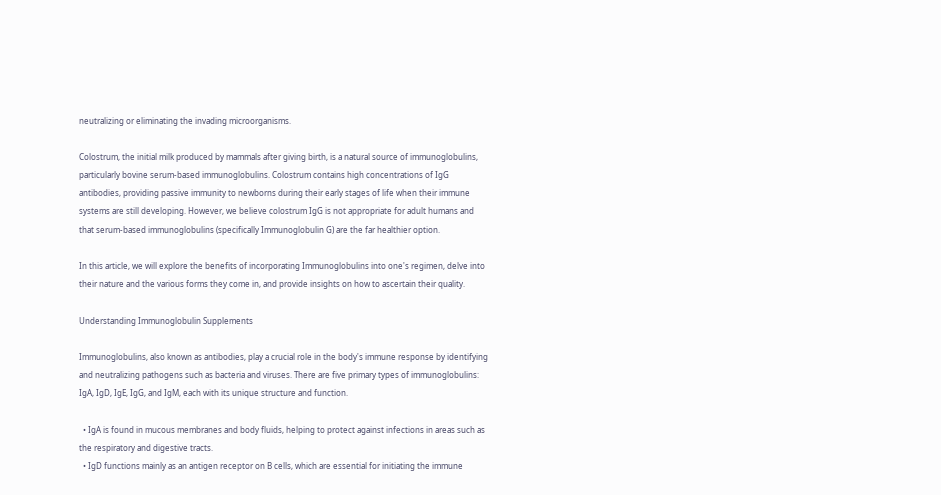neutralizing or eliminating the invading microorganisms.

Colostrum, the initial milk produced by mammals after giving birth, is a natural source of immunoglobulins, particularly bovine serum-based immunoglobulins. Colostrum contains high concentrations of IgG antibodies, providing passive immunity to newborns during their early stages of life when their immune systems are still developing. However, we believe colostrum IgG is not appropriate for adult humans and that serum-based immunoglobulins (specifically Immunoglobulin G) are the far healthier option.

In this article, we will explore the benefits of incorporating Immunoglobulins into one's regimen, delve into their nature and the various forms they come in, and provide insights on how to ascertain their quality.

Understanding Immunoglobulin Supplements

Immunoglobulins, also known as antibodies, play a crucial role in the body's immune response by identifying and neutralizing pathogens such as bacteria and viruses. There are five primary types of immunoglobulins: IgA, IgD, IgE, IgG, and IgM, each with its unique structure and function.

  • IgA is found in mucous membranes and body fluids, helping to protect against infections in areas such as the respiratory and digestive tracts.
  • IgD functions mainly as an antigen receptor on B cells, which are essential for initiating the immune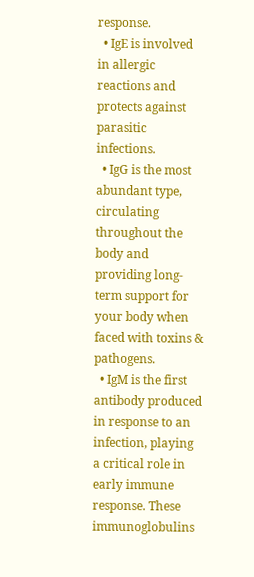response.
  • IgE is involved in allergic reactions and protects against parasitic infections.
  • IgG is the most abundant type, circulating throughout the body and providing long-term support for your body when faced with toxins & pathogens.
  • IgM is the first antibody produced in response to an infection, playing a critical role in early immune response. These immunoglobulins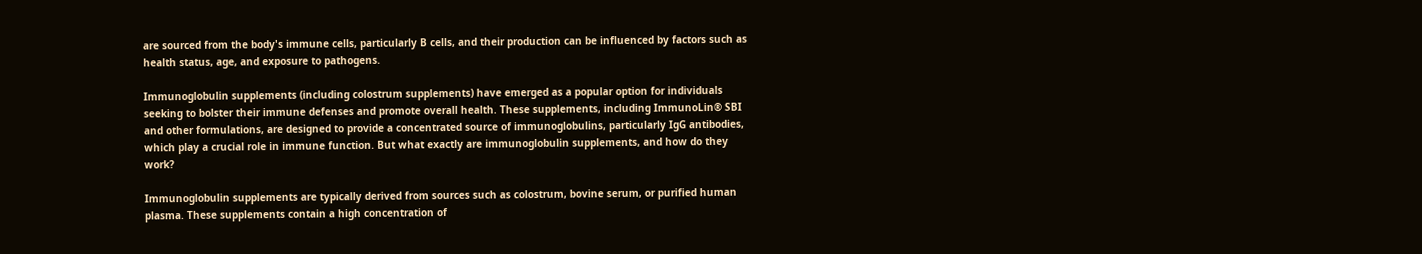are sourced from the body's immune cells, particularly B cells, and their production can be influenced by factors such as health status, age, and exposure to pathogens.

Immunoglobulin supplements (including colostrum supplements) have emerged as a popular option for individuals seeking to bolster their immune defenses and promote overall health. These supplements, including ImmunoLin® SBI and other formulations, are designed to provide a concentrated source of immunoglobulins, particularly IgG antibodies, which play a crucial role in immune function. But what exactly are immunoglobulin supplements, and how do they work?

Immunoglobulin supplements are typically derived from sources such as colostrum, bovine serum, or purified human plasma. These supplements contain a high concentration of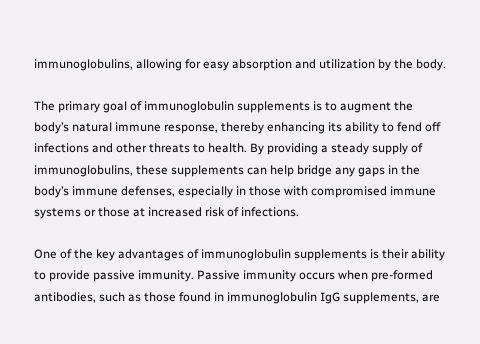immunoglobulins, allowing for easy absorption and utilization by the body.

The primary goal of immunoglobulin supplements is to augment the body’s natural immune response, thereby enhancing its ability to fend off infections and other threats to health. By providing a steady supply of immunoglobulins, these supplements can help bridge any gaps in the body’s immune defenses, especially in those with compromised immune systems or those at increased risk of infections.

One of the key advantages of immunoglobulin supplements is their ability to provide passive immunity. Passive immunity occurs when pre-formed antibodies, such as those found in immunoglobulin IgG supplements, are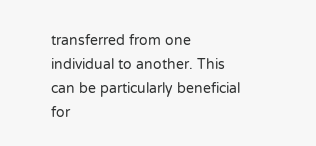transferred from one individual to another. This can be particularly beneficial for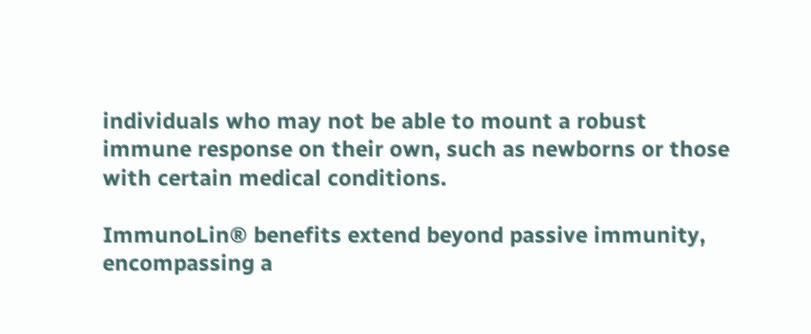individuals who may not be able to mount a robust immune response on their own, such as newborns or those with certain medical conditions.

ImmunoLin® benefits extend beyond passive immunity, encompassing a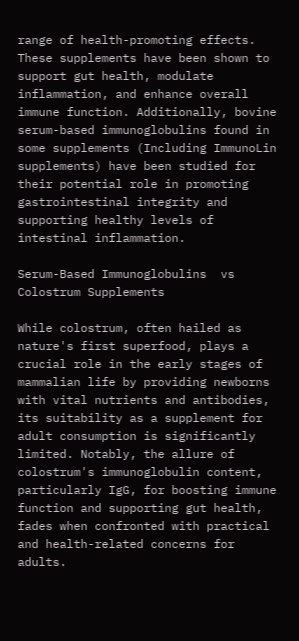range of health-promoting effects. These supplements have been shown to support gut health, modulate inflammation, and enhance overall immune function. Additionally, bovine serum-based immunoglobulins found in some supplements (Including ImmunoLin supplements) have been studied for their potential role in promoting gastrointestinal integrity and supporting healthy levels of intestinal inflammation.

Serum-Based Immunoglobulins  vs Colostrum Supplements

While colostrum, often hailed as nature's first superfood, plays a crucial role in the early stages of mammalian life by providing newborns with vital nutrients and antibodies, its suitability as a supplement for adult consumption is significantly limited. Notably, the allure of colostrum's immunoglobulin content, particularly IgG, for boosting immune function and supporting gut health, fades when confronted with practical and health-related concerns for adults.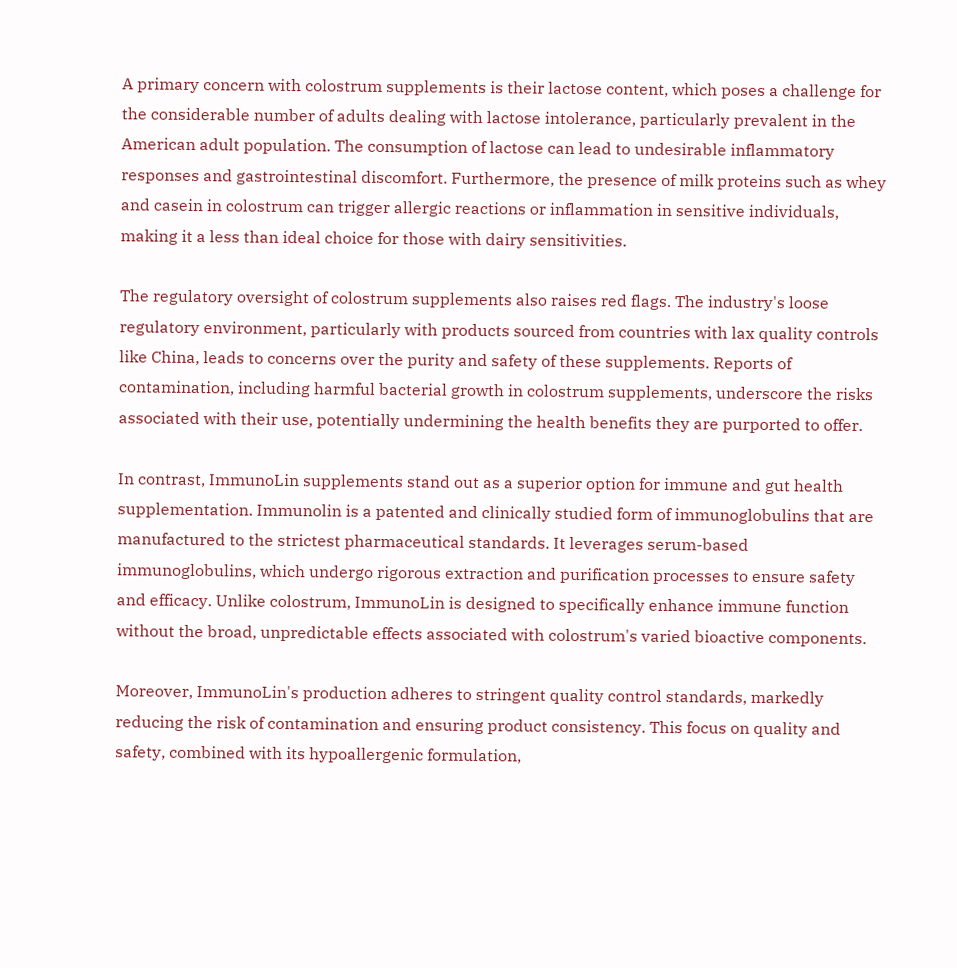A primary concern with colostrum supplements is their lactose content, which poses a challenge for the considerable number of adults dealing with lactose intolerance, particularly prevalent in the American adult population. The consumption of lactose can lead to undesirable inflammatory responses and gastrointestinal discomfort. Furthermore, the presence of milk proteins such as whey and casein in colostrum can trigger allergic reactions or inflammation in sensitive individuals, making it a less than ideal choice for those with dairy sensitivities.

The regulatory oversight of colostrum supplements also raises red flags. The industry's loose regulatory environment, particularly with products sourced from countries with lax quality controls like China, leads to concerns over the purity and safety of these supplements. Reports of contamination, including harmful bacterial growth in colostrum supplements, underscore the risks associated with their use, potentially undermining the health benefits they are purported to offer.

In contrast, ImmunoLin supplements stand out as a superior option for immune and gut health supplementation. Immunolin is a patented and clinically studied form of immunoglobulins that are manufactured to the strictest pharmaceutical standards. It leverages serum-based immunoglobulins, which undergo rigorous extraction and purification processes to ensure safety and efficacy. Unlike colostrum, ImmunoLin is designed to specifically enhance immune function without the broad, unpredictable effects associated with colostrum's varied bioactive components.

Moreover, ImmunoLin's production adheres to stringent quality control standards, markedly reducing the risk of contamination and ensuring product consistency. This focus on quality and safety, combined with its hypoallergenic formulation,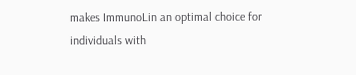makes ImmunoLin an optimal choice for individuals with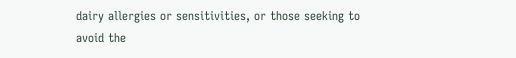dairy allergies or sensitivities, or those seeking to avoid the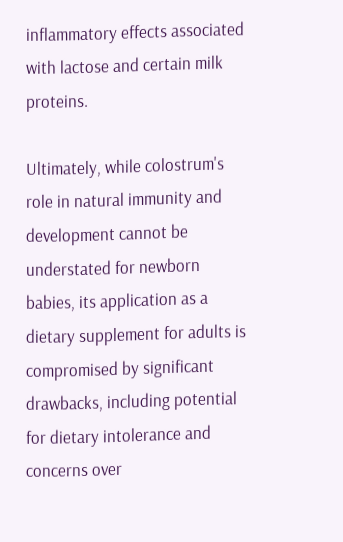inflammatory effects associated with lactose and certain milk proteins.

Ultimately, while colostrum's role in natural immunity and development cannot be understated for newborn babies, its application as a dietary supplement for adults is compromised by significant drawbacks, including potential for dietary intolerance and concerns over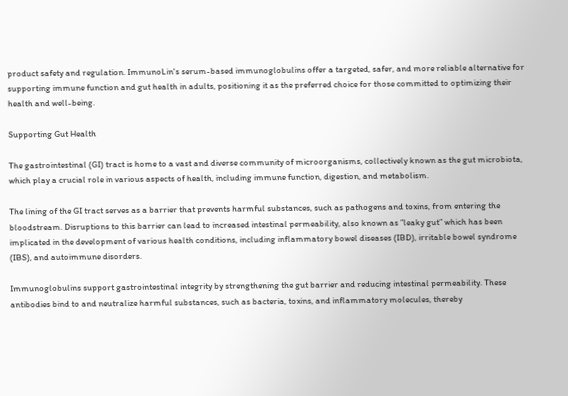product safety and regulation. ImmunoLin's serum-based immunoglobulins offer a targeted, safer, and more reliable alternative for supporting immune function and gut health in adults, positioning it as the preferred choice for those committed to optimizing their health and well-being.

Supporting Gut Health

The gastrointestinal (GI) tract is home to a vast and diverse community of microorganisms, collectively known as the gut microbiota, which play a crucial role in various aspects of health, including immune function, digestion, and metabolism.

The lining of the GI tract serves as a barrier that prevents harmful substances, such as pathogens and toxins, from entering the bloodstream. Disruptions to this barrier can lead to increased intestinal permeability, also known as ”leaky gut” which has been implicated in the development of various health conditions, including inflammatory bowel diseases (IBD), irritable bowel syndrome (IBS), and autoimmune disorders.

Immunoglobulins support gastrointestinal integrity by strengthening the gut barrier and reducing intestinal permeability. These antibodies bind to and neutralize harmful substances, such as bacteria, toxins, and inflammatory molecules, thereby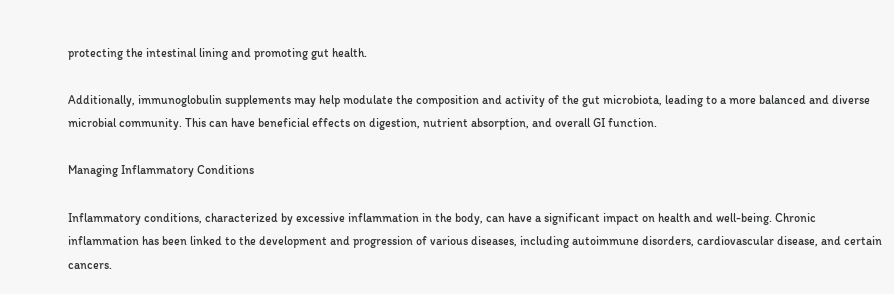protecting the intestinal lining and promoting gut health.

Additionally, immunoglobulin supplements may help modulate the composition and activity of the gut microbiota, leading to a more balanced and diverse microbial community. This can have beneficial effects on digestion, nutrient absorption, and overall GI function.

Managing Inflammatory Conditions

Inflammatory conditions, characterized by excessive inflammation in the body, can have a significant impact on health and well-being. Chronic inflammation has been linked to the development and progression of various diseases, including autoimmune disorders, cardiovascular disease, and certain cancers.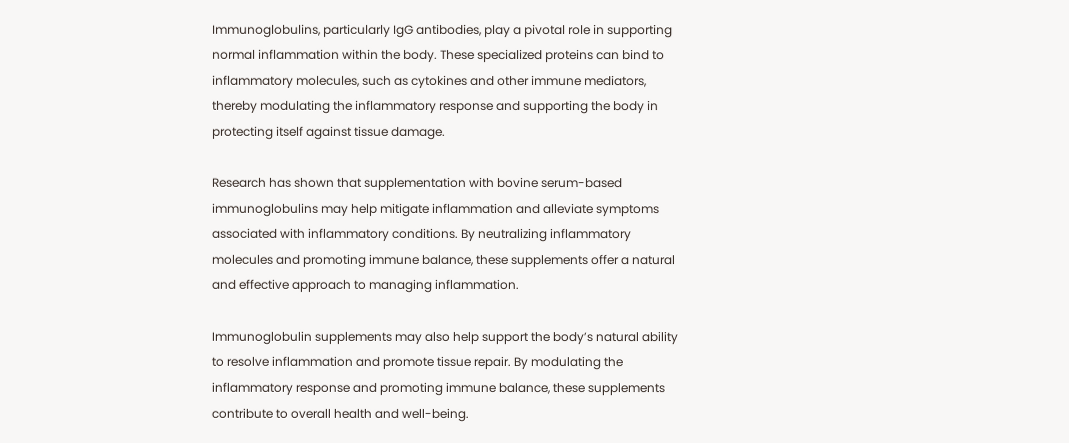Immunoglobulins, particularly IgG antibodies, play a pivotal role in supporting normal inflammation within the body. These specialized proteins can bind to inflammatory molecules, such as cytokines and other immune mediators, thereby modulating the inflammatory response and supporting the body in protecting itself against tissue damage.

Research has shown that supplementation with bovine serum-based immunoglobulins may help mitigate inflammation and alleviate symptoms associated with inflammatory conditions. By neutralizing inflammatory molecules and promoting immune balance, these supplements offer a natural and effective approach to managing inflammation.

Immunoglobulin supplements may also help support the body’s natural ability to resolve inflammation and promote tissue repair. By modulating the inflammatory response and promoting immune balance, these supplements contribute to overall health and well-being.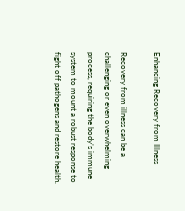Enhancing Recovery from Illness

Recovery from illness can be a challenging or even overwhelming process, requiring the body’s immune system to mount a robust response to fight off pathogens and restore health.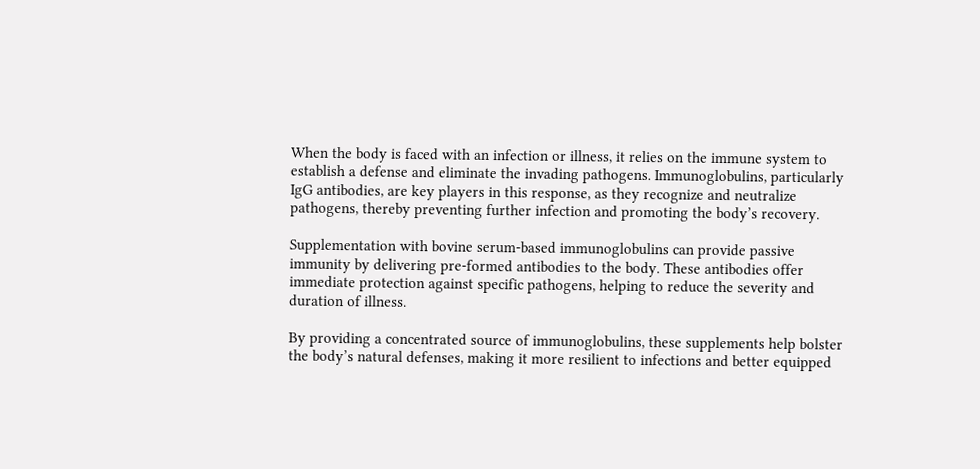When the body is faced with an infection or illness, it relies on the immune system to establish a defense and eliminate the invading pathogens. Immunoglobulins, particularly IgG antibodies, are key players in this response, as they recognize and neutralize pathogens, thereby preventing further infection and promoting the body’s recovery.

Supplementation with bovine serum-based immunoglobulins can provide passive immunity by delivering pre-formed antibodies to the body. These antibodies offer immediate protection against specific pathogens, helping to reduce the severity and duration of illness.

By providing a concentrated source of immunoglobulins, these supplements help bolster the body’s natural defenses, making it more resilient to infections and better equipped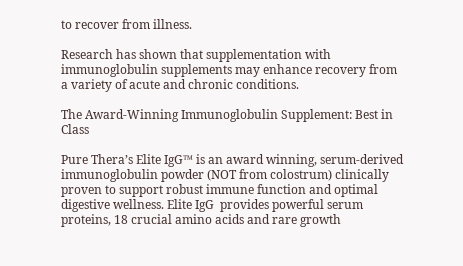to recover from illness.

Research has shown that supplementation with immunoglobulin supplements may enhance recovery from a variety of acute and chronic conditions.

The Award-Winning Immunoglobulin Supplement: Best in Class

Pure Thera’s Elite IgG™ is an award winning, serum-derived immunoglobulin powder (NOT from colostrum) clinically proven to support robust immune function and optimal digestive wellness. Elite IgG  provides powerful serum proteins, 18 crucial amino acids and rare growth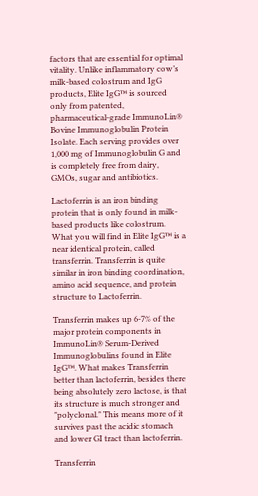factors that are essential for optimal vitality. Unlike inflammatory cow’s milk-based colostrum and IgG products, Elite IgG™ is sourced only from patented, pharmaceutical-grade ImmunoLin® Bovine Immunoglobulin Protein Isolate. Each serving provides over 1,000 mg of Immunoglobulin G and is completely free from dairy, GMOs, sugar and antibiotics.

Lactoferrin is an iron binding protein that is only found in milk-based products like colostrum. What you will find in Elite IgG™ is a near identical protein, called transferrin. Transferrin is quite similar in iron binding coordination, amino acid sequence, and protein structure to Lactoferrin.

Transferrin makes up 6-7% of the major protein components in ImmunoLin® Serum-Derived Immunoglobulins found in Elite IgG™. What makes Transferrin better than lactoferrin, besides there being absolutely zero lactose, is that its structure is much stronger and "polyclonal." This means more of it survives past the acidic stomach and lower GI tract than lactoferrin.

Transferrin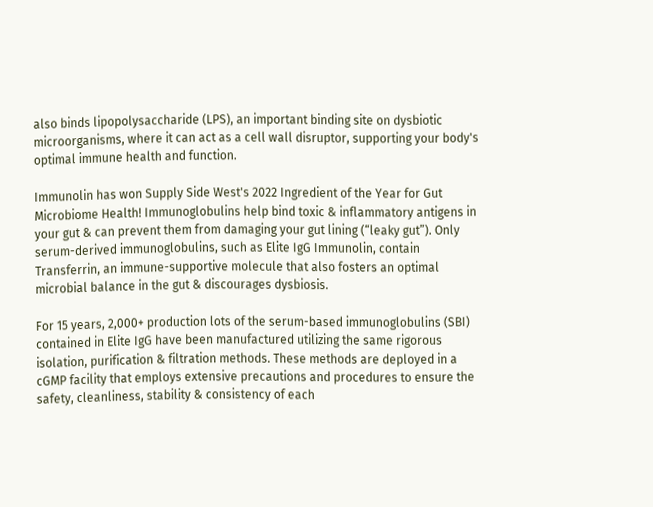also binds lipopolysaccharide (LPS), an important binding site on dysbiotic microorganisms, where it can act as a cell wall disruptor, supporting your body's optimal immune health and function.

Immunolin has won Supply Side West's 2022 Ingredient of the Year for Gut Microbiome Health! Immunoglobulins help bind toxic & inflammatory antigens in your gut & can prevent them from damaging your gut lining (“leaky gut”). Only serum-derived immunoglobulins, such as Elite IgG Immunolin, contain Transferrin, an immune-supportive molecule that also fosters an optimal microbial balance in the gut & discourages dysbiosis.

For 15 years, 2,000+ production lots of the serum-based immunoglobulins (SBI) contained in Elite IgG have been manufactured utilizing the same rigorous isolation, purification & filtration methods. These methods are deployed in a cGMP facility that employs extensive precautions and procedures to ensure the safety, cleanliness, stability & consistency of each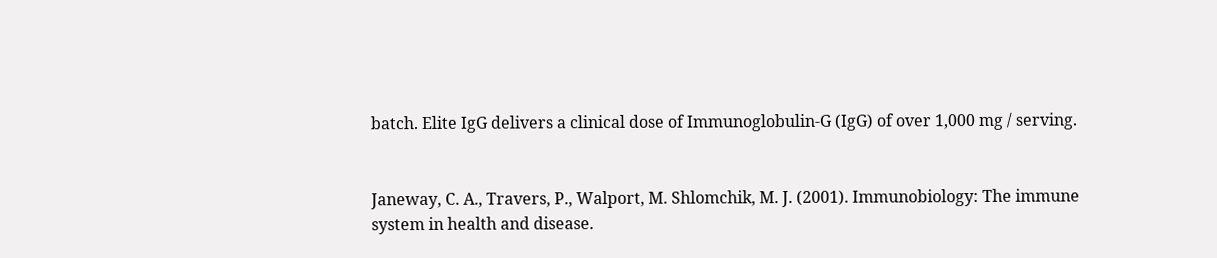batch. Elite IgG delivers a clinical dose of Immunoglobulin-G (IgG) of over 1,000 mg / serving.


Janeway, C. A., Travers, P., Walport, M. Shlomchik, M. J. (2001). Immunobiology: The immune system in health and disease.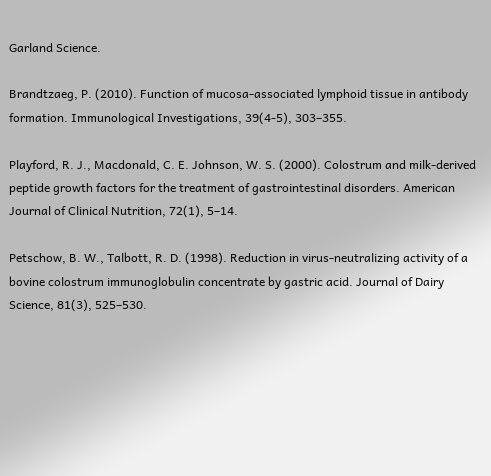Garland Science.

Brandtzaeg, P. (2010). Function of mucosa-associated lymphoid tissue in antibody formation. Immunological Investigations, 39(4-5), 303–355.

Playford, R. J., Macdonald, C. E. Johnson, W. S. (2000). Colostrum and milk-derived peptide growth factors for the treatment of gastrointestinal disorders. American Journal of Clinical Nutrition, 72(1), 5–14.

Petschow, B. W., Talbott, R. D. (1998). Reduction in virus-neutralizing activity of a bovine colostrum immunoglobulin concentrate by gastric acid. Journal of Dairy Science, 81(3), 525–530.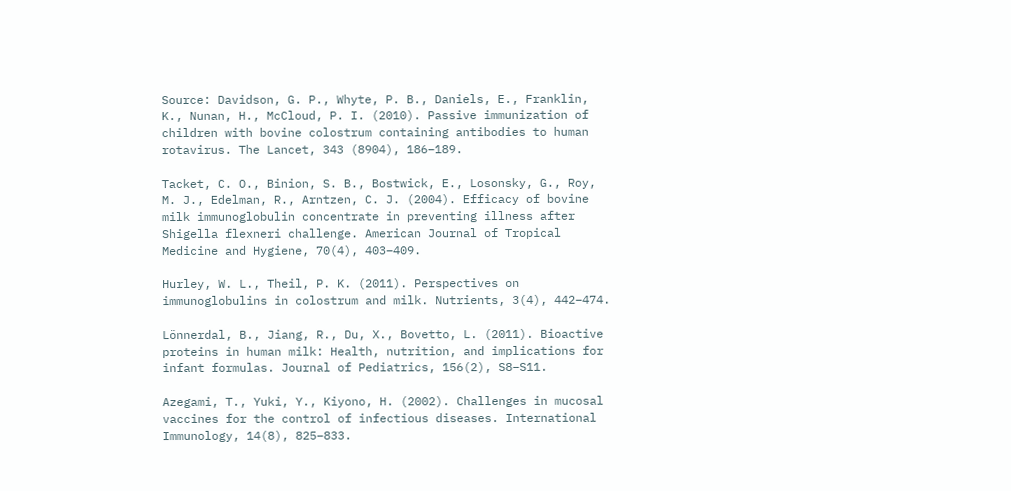Source: Davidson, G. P., Whyte, P. B., Daniels, E., Franklin, K., Nunan, H., McCloud, P. I. (2010). Passive immunization of children with bovine colostrum containing antibodies to human rotavirus. The Lancet, 343 (8904), 186–189.

Tacket, C. O., Binion, S. B., Bostwick, E., Losonsky, G., Roy, M. J., Edelman, R., Arntzen, C. J. (2004). Efficacy of bovine milk immunoglobulin concentrate in preventing illness after Shigella flexneri challenge. American Journal of Tropical Medicine and Hygiene, 70(4), 403–409.

Hurley, W. L., Theil, P. K. (2011). Perspectives on immunoglobulins in colostrum and milk. Nutrients, 3(4), 442–474.

Lönnerdal, B., Jiang, R., Du, X., Bovetto, L. (2011). Bioactive proteins in human milk: Health, nutrition, and implications for infant formulas. Journal of Pediatrics, 156(2), S8–S11.

Azegami, T., Yuki, Y., Kiyono, H. (2002). Challenges in mucosal vaccines for the control of infectious diseases. International Immunology, 14(8), 825–833.